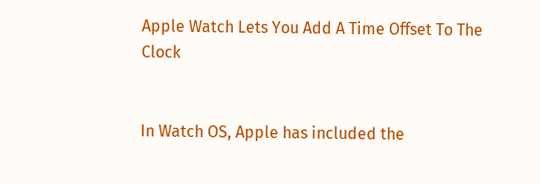Apple Watch Lets You Add A Time Offset To The Clock


In Watch OS, Apple has included the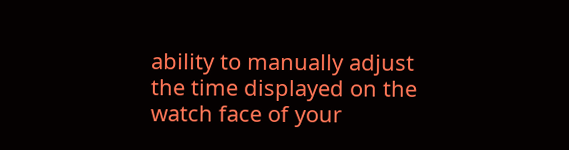ability to manually adjust the time displayed on the watch face of your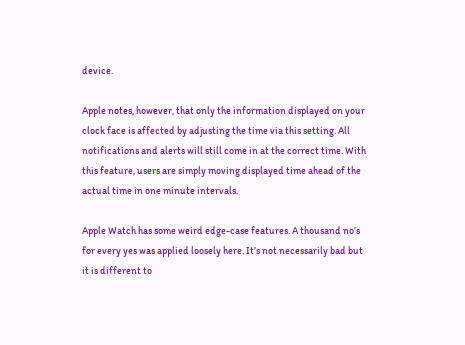device.

Apple notes, however, that only the information displayed on your clock face is affected by adjusting the time via this setting. All notifications and alerts will still come in at the correct time. With this feature, users are simply moving displayed time ahead of the actual time in one minute intervals.

Apple Watch has some weird edge-case features. A thousand no’s for every yes was applied loosely here. It’s not necessarily bad but it is different to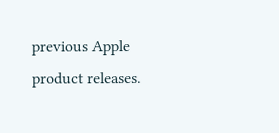previous Apple product releases.